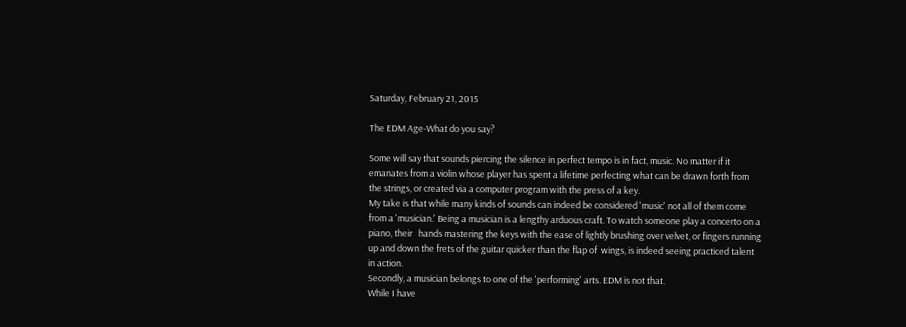Saturday, February 21, 2015

The EDM Age-What do you say?

Some will say that sounds piercing the silence in perfect tempo is in fact, music. No matter if it emanates from a violin whose player has spent a lifetime perfecting what can be drawn forth from the strings, or created via a computer program with the press of a key.
My take is that while many kinds of sounds can indeed be considered 'music' not all of them come from a 'musician.' Being a musician is a lengthy arduous craft. To watch someone play a concerto on a piano, their   hands mastering the keys with the ease of lightly brushing over velvet, or fingers running up and down the frets of the guitar quicker than the flap of  wings, is indeed seeing practiced talent in action.
Secondly, a musician belongs to one of the 'performing' arts. EDM is not that.
While I have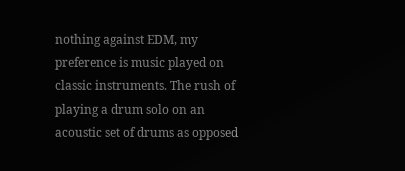nothing against EDM, my preference is music played on classic instruments. The rush of playing a drum solo on an acoustic set of drums as opposed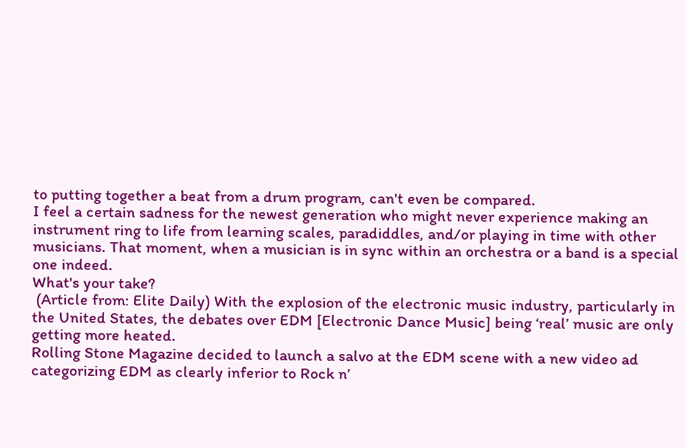to putting together a beat from a drum program, can't even be compared.
I feel a certain sadness for the newest generation who might never experience making an instrument ring to life from learning scales, paradiddles, and/or playing in time with other musicians. That moment, when a musician is in sync within an orchestra or a band is a special one indeed.
What's your take?
 (Article from: Elite Daily) With the explosion of the electronic music industry, particularly in the United States, the debates over EDM [Electronic Dance Music] being ‘real’ music are only getting more heated.
Rolling Stone Magazine decided to launch a salvo at the EDM scene with a new video ad categorizing EDM as clearly inferior to Rock n’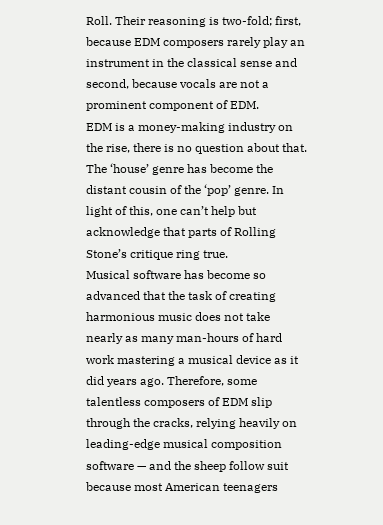Roll. Their reasoning is two-fold; first, because EDM composers rarely play an instrument in the classical sense and second, because vocals are not a prominent component of EDM.
EDM is a money-making industry on the rise, there is no question about that. The ‘house’ genre has become the distant cousin of the ‘pop’ genre. In light of this, one can’t help but acknowledge that parts of Rolling Stone’s critique ring true.
Musical software has become so advanced that the task of creating harmonious music does not take nearly as many man-hours of hard work mastering a musical device as it did years ago. Therefore, some talentless composers of EDM slip through the cracks, relying heavily on leading-edge musical composition software — and the sheep follow suit because most American teenagers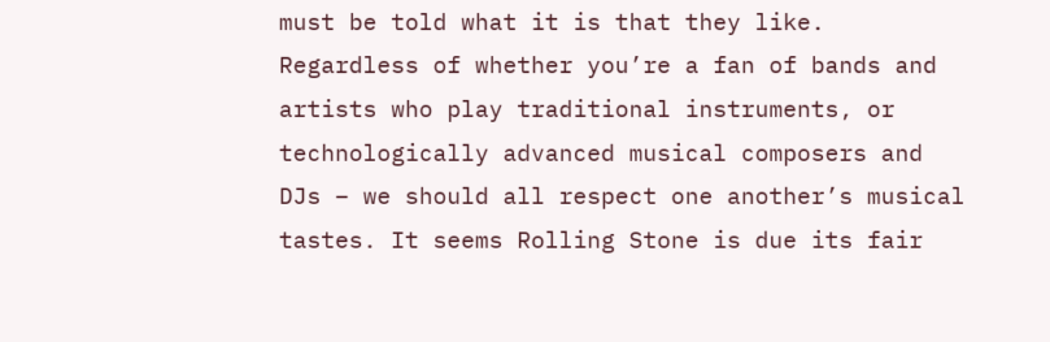must be told what it is that they like.
Regardless of whether you’re a fan of bands and artists who play traditional instruments, or technologically advanced musical composers and DJs – we should all respect one another’s musical tastes. It seems Rolling Stone is due its fair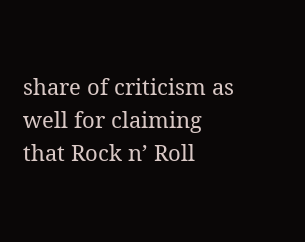share of criticism as well for claiming that Rock n’ Roll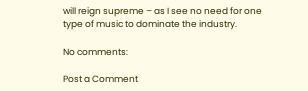will reign supreme – as I see no need for one type of music to dominate the industry.

No comments:

Post a Comment